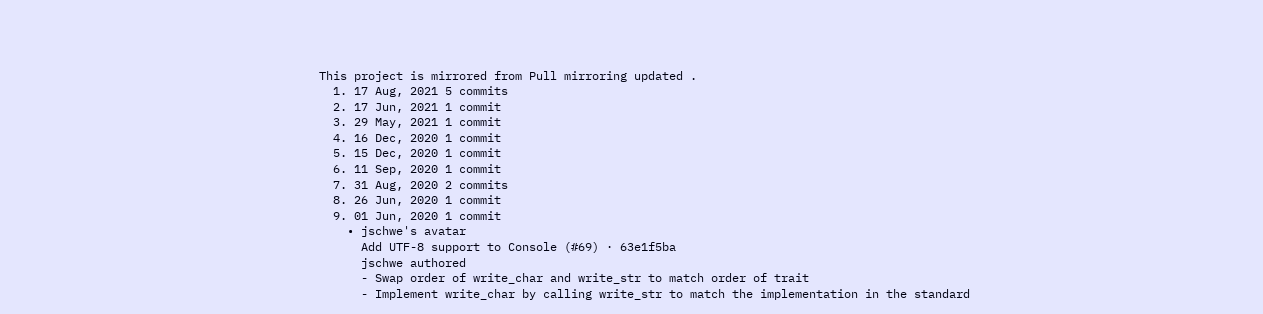This project is mirrored from Pull mirroring updated .
  1. 17 Aug, 2021 5 commits
  2. 17 Jun, 2021 1 commit
  3. 29 May, 2021 1 commit
  4. 16 Dec, 2020 1 commit
  5. 15 Dec, 2020 1 commit
  6. 11 Sep, 2020 1 commit
  7. 31 Aug, 2020 2 commits
  8. 26 Jun, 2020 1 commit
  9. 01 Jun, 2020 1 commit
    • jschwe's avatar
      Add UTF-8 support to Console (#69) · 63e1f5ba
      jschwe authored
      - Swap order of write_char and write_str to match order of trait
      - Implement write_char by calling write_str to match the implementation in the standard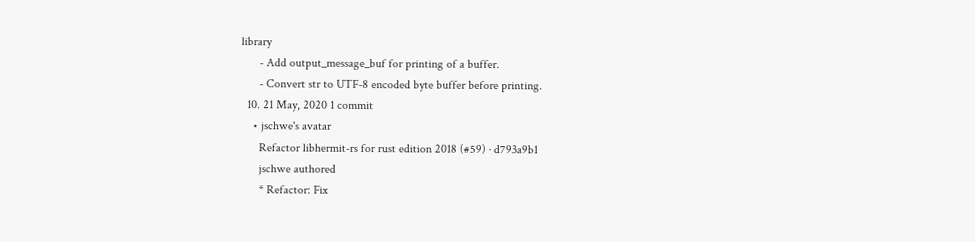library
      - Add output_message_buf for printing of a buffer.
      - Convert str to UTF-8 encoded byte buffer before printing.
  10. 21 May, 2020 1 commit
    • jschwe's avatar
      Refactor libhermit-rs for rust edition 2018 (#59) · d793a9b1
      jschwe authored
      * Refactor: Fix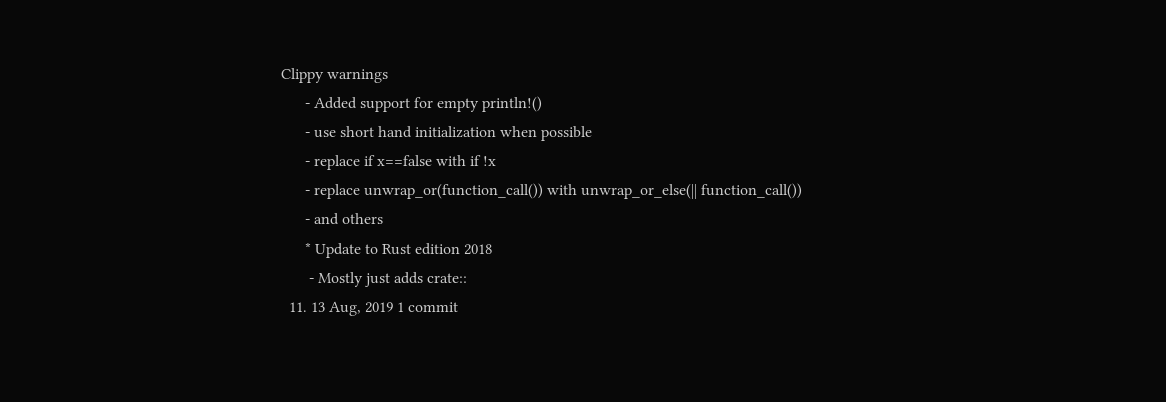Clippy warnings
      - Added support for empty println!()
      - use short hand initialization when possible
      - replace if x==false with if !x
      - replace unwrap_or(function_call()) with unwrap_or_else(|| function_call())
      - and others
      * Update to Rust edition 2018
       - Mostly just adds crate::
  11. 13 Aug, 2019 1 commit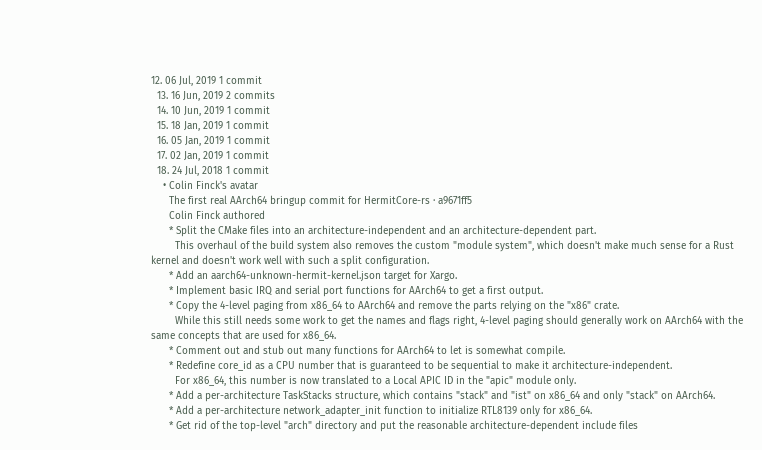12. 06 Jul, 2019 1 commit
  13. 16 Jun, 2019 2 commits
  14. 10 Jun, 2019 1 commit
  15. 18 Jan, 2019 1 commit
  16. 05 Jan, 2019 1 commit
  17. 02 Jan, 2019 1 commit
  18. 24 Jul, 2018 1 commit
    • Colin Finck's avatar
      The first real AArch64 bringup commit for HermitCore-rs · a9671ff5
      Colin Finck authored
      * Split the CMake files into an architecture-independent and an architecture-dependent part.
        This overhaul of the build system also removes the custom "module system", which doesn't make much sense for a Rust kernel and doesn't work well with such a split configuration.
      * Add an aarch64-unknown-hermit-kernel.json target for Xargo.
      * Implement basic IRQ and serial port functions for AArch64 to get a first output.
      * Copy the 4-level paging from x86_64 to AArch64 and remove the parts relying on the "x86" crate.
        While this still needs some work to get the names and flags right, 4-level paging should generally work on AArch64 with the same concepts that are used for x86_64.
      * Comment out and stub out many functions for AArch64 to let is somewhat compile.
      * Redefine core_id as a CPU number that is guaranteed to be sequential to make it architecture-independent.
        For x86_64, this number is now translated to a Local APIC ID in the "apic" module only.
      * Add a per-architecture TaskStacks structure, which contains "stack" and "ist" on x86_64 and only "stack" on AArch64.
      * Add a per-architecture network_adapter_init function to initialize RTL8139 only for x86_64.
      * Get rid of the top-level "arch" directory and put the reasonable architecture-dependent include files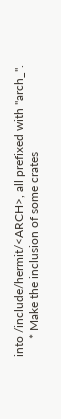into /include/hermit/<ARCH>, all prefixed with "arch_".
      * Make the inclusion of some crates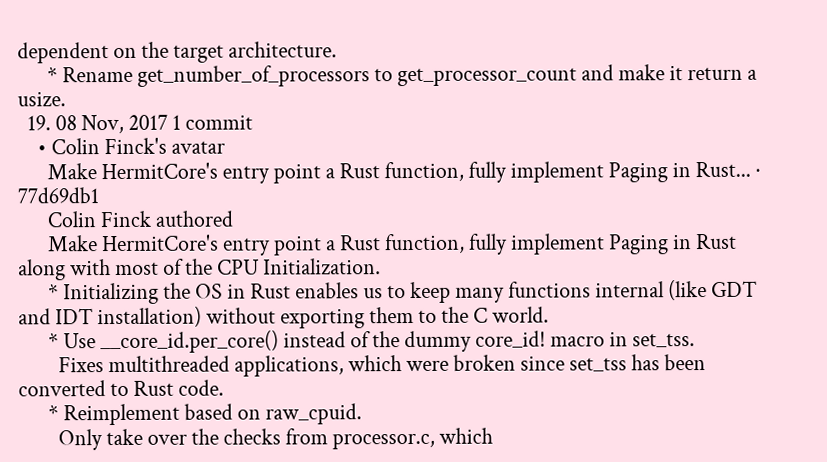dependent on the target architecture.
      * Rename get_number_of_processors to get_processor_count and make it return a usize.
  19. 08 Nov, 2017 1 commit
    • Colin Finck's avatar
      Make HermitCore's entry point a Rust function, fully implement Paging in Rust... · 77d69db1
      Colin Finck authored
      Make HermitCore's entry point a Rust function, fully implement Paging in Rust along with most of the CPU Initialization.
      * Initializing the OS in Rust enables us to keep many functions internal (like GDT and IDT installation) without exporting them to the C world.
      * Use __core_id.per_core() instead of the dummy core_id! macro in set_tss.
        Fixes multithreaded applications, which were broken since set_tss has been converted to Rust code.
      * Reimplement based on raw_cpuid.
        Only take over the checks from processor.c, which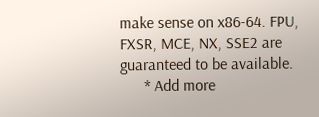make sense on x86-64. FPU, FXSR, MCE, NX, SSE2 are guaranteed to be available.
      * Add more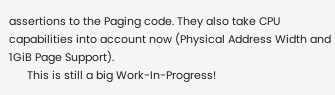assertions to the Paging code. They also take CPU capabilities into account now (Physical Address Width and 1GiB Page Support).
      This is still a big Work-In-Progress!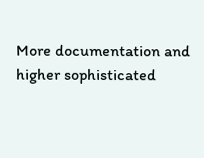More documentation and higher sophisticated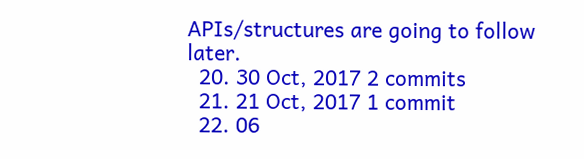APIs/structures are going to follow later.
  20. 30 Oct, 2017 2 commits
  21. 21 Oct, 2017 1 commit
  22. 06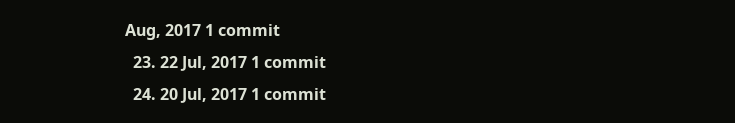Aug, 2017 1 commit
  23. 22 Jul, 2017 1 commit
  24. 20 Jul, 2017 1 commit